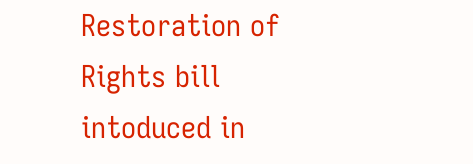Restoration of Rights bill intoduced in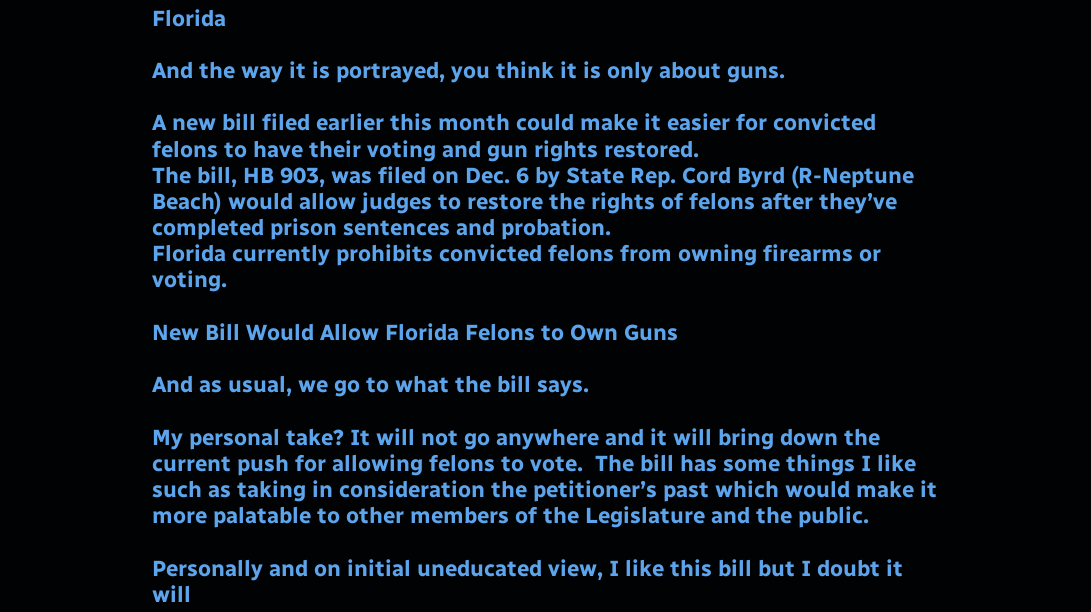Florida

And the way it is portrayed, you think it is only about guns.

A new bill filed earlier this month could make it easier for convicted felons to have their voting and gun rights restored.
The bill, HB 903, was filed on Dec. 6 by State Rep. Cord Byrd (R-Neptune Beach) would allow judges to restore the rights of felons after they’ve completed prison sentences and probation.
Florida currently prohibits convicted felons from owning firearms or voting.

New Bill Would Allow Florida Felons to Own Guns

And as usual, we go to what the bill says.

My personal take? It will not go anywhere and it will bring down the current push for allowing felons to vote.  The bill has some things I like such as taking in consideration the petitioner’s past which would make it more palatable to other members of the Legislature and the public.

Personally and on initial uneducated view, I like this bill but I doubt it will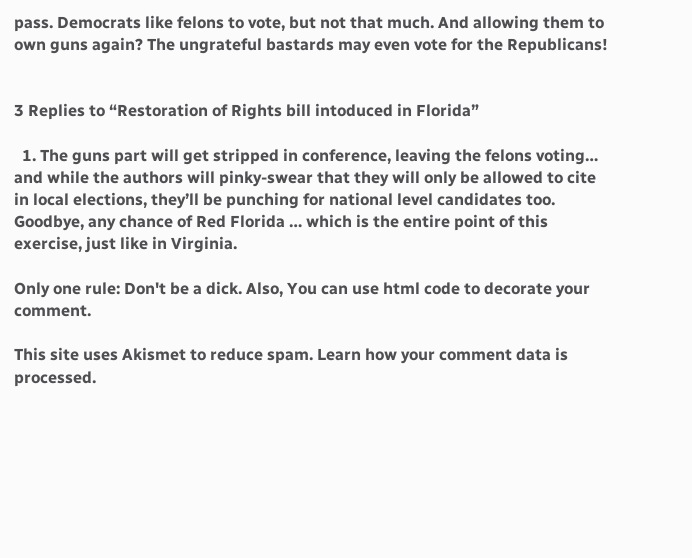pass. Democrats like felons to vote, but not that much. And allowing them to own guns again? The ungrateful bastards may even vote for the Republicans!


3 Replies to “Restoration of Rights bill intoduced in Florida”

  1. The guns part will get stripped in conference, leaving the felons voting… and while the authors will pinky-swear that they will only be allowed to cite in local elections, they’ll be punching for national level candidates too. Goodbye, any chance of Red Florida … which is the entire point of this exercise, just like in Virginia.

Only one rule: Don't be a dick. Also, You can use html code to decorate your comment.

This site uses Akismet to reduce spam. Learn how your comment data is processed.